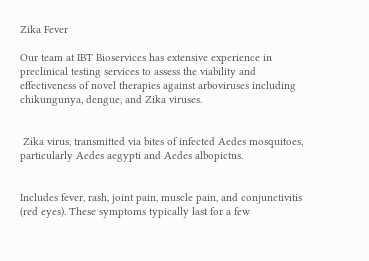Zika Fever

Our team at IBT Bioservices has extensive experience in preclinical testing services to assess the viability and effectiveness of novel therapies against arboviruses including chikungunya, dengue, and Zika viruses.


 Zika virus, transmitted via bites of infected Aedes mosquitoes, particularly Aedes aegypti and Aedes albopictus.


Includes fever, rash, joint pain, muscle pain, and conjunctivitis (red eyes). These symptoms typically last for a few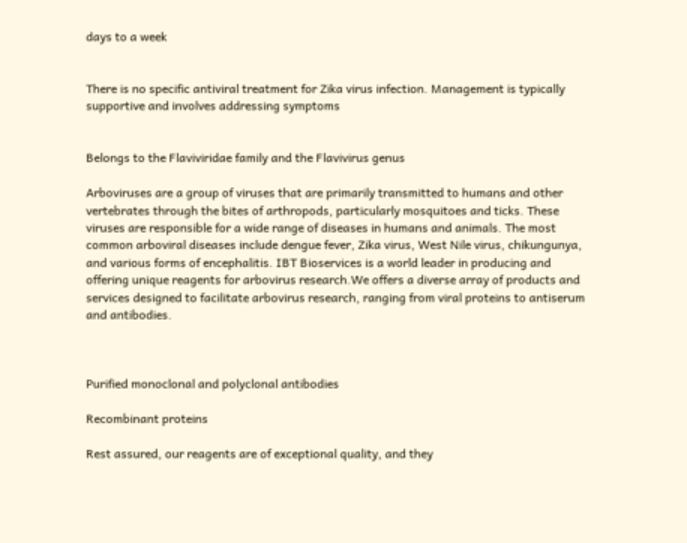days to a week


There is no specific antiviral treatment for Zika virus infection. Management is typically supportive and involves addressing symptoms


Belongs to the Flaviviridae family and the Flavivirus genus

Arboviruses are a group of viruses that are primarily transmitted to humans and other vertebrates through the bites of arthropods, particularly mosquitoes and ticks. These viruses are responsible for a wide range of diseases in humans and animals. The most common arboviral diseases include dengue fever, Zika virus, West Nile virus, chikungunya, and various forms of encephalitis. IBT Bioservices is a world leader in producing and offering unique reagents for arbovirus research.We offers a diverse array of products and services designed to facilitate arbovirus research, ranging from viral proteins to antiserum and antibodies.



Purified monoclonal and polyclonal antibodies

Recombinant proteins

Rest assured, our reagents are of exceptional quality, and they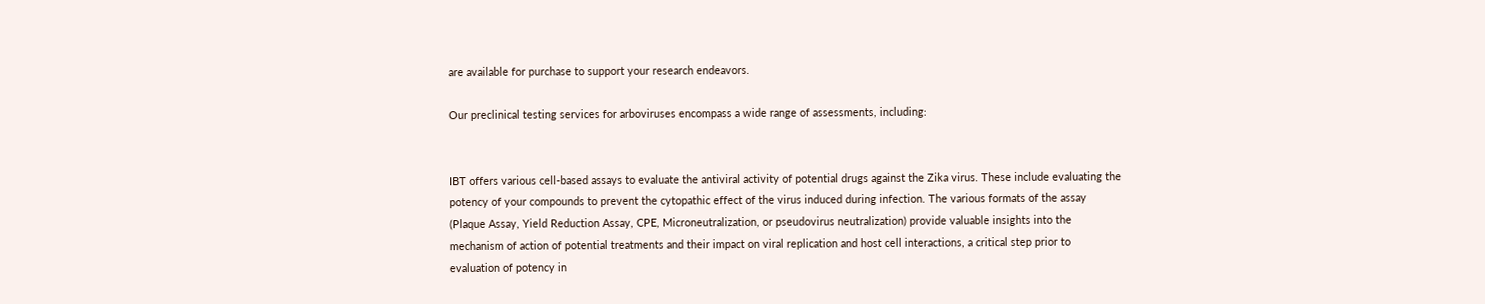are available for purchase to support your research endeavors.

Our preclinical testing services for arboviruses encompass a wide range of assessments, including:


IBT offers various cell-based assays to evaluate the antiviral activity of potential drugs against the Zika virus. These include evaluating the potency of your compounds to prevent the cytopathic effect of the virus induced during infection. The various formats of the assay (Plaque Assay, Yield Reduction Assay, CPE, Microneutralization, or pseudovirus neutralization) provide valuable insights into the mechanism of action of potential treatments and their impact on viral replication and host cell interactions, a critical step prior to evaluation of potency in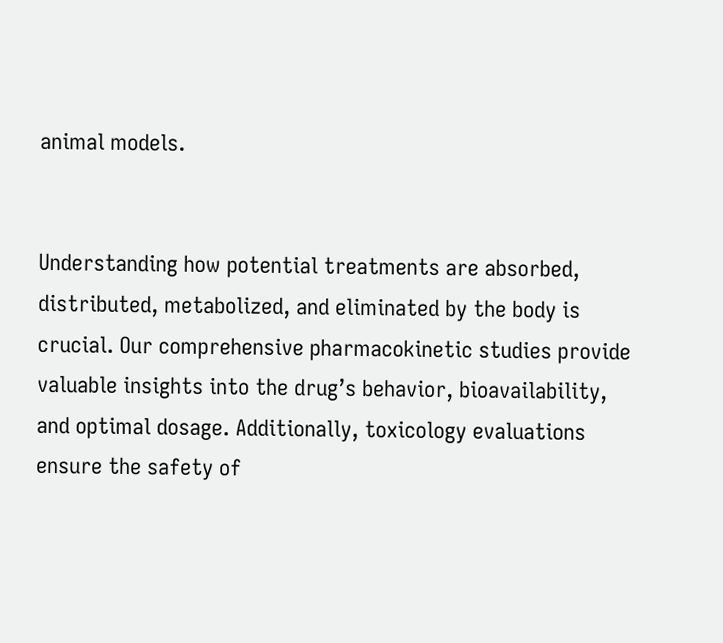animal models.


Understanding how potential treatments are absorbed, distributed, metabolized, and eliminated by the body is crucial. Our comprehensive pharmacokinetic studies provide valuable insights into the drug’s behavior, bioavailability, and optimal dosage. Additionally, toxicology evaluations ensure the safety of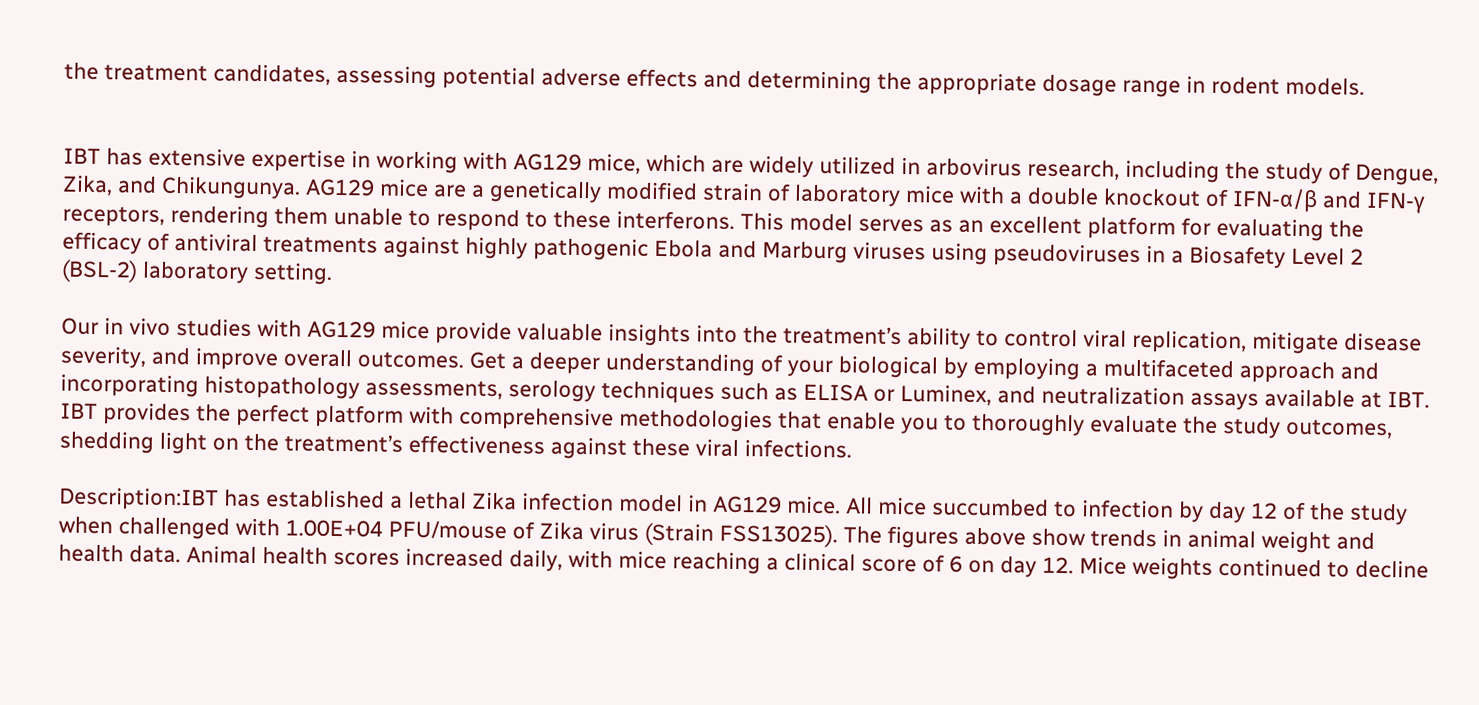the treatment candidates, assessing potential adverse effects and determining the appropriate dosage range in rodent models.


IBT has extensive expertise in working with AG129 mice, which are widely utilized in arbovirus research, including the study of Dengue, Zika, and Chikungunya. AG129 mice are a genetically modified strain of laboratory mice with a double knockout of IFN-α/β and IFN-γ receptors, rendering them unable to respond to these interferons. This model serves as an excellent platform for evaluating the efficacy of antiviral treatments against highly pathogenic Ebola and Marburg viruses using pseudoviruses in a Biosafety Level 2 (BSL-2) laboratory setting.

Our in vivo studies with AG129 mice provide valuable insights into the treatment’s ability to control viral replication, mitigate disease severity, and improve overall outcomes. Get a deeper understanding of your biological by employing a multifaceted approach and incorporating histopathology assessments, serology techniques such as ELISA or Luminex, and neutralization assays available at IBT. IBT provides the perfect platform with comprehensive methodologies that enable you to thoroughly evaluate the study outcomes, shedding light on the treatment’s effectiveness against these viral infections.

Description:IBT has established a lethal Zika infection model in AG129 mice. All mice succumbed to infection by day 12 of the study when challenged with 1.00E+04 PFU/mouse of Zika virus (Strain FSS13025). The figures above show trends in animal weight and health data. Animal health scores increased daily, with mice reaching a clinical score of 6 on day 12. Mice weights continued to decline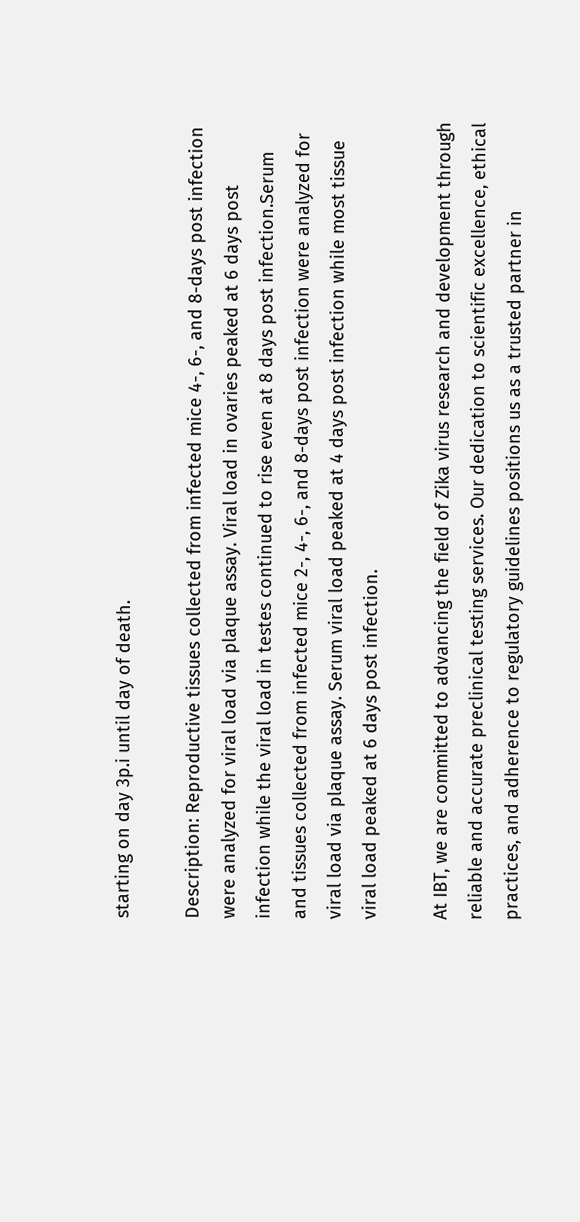starting on day 3p.i until day of death.

Description: Reproductive tissues collected from infected mice 4-, 6-, and 8-days post infection were analyzed for viral load via plaque assay. Viral load in ovaries peaked at 6 days post infection while the viral load in testes continued to rise even at 8 days post infection.Serum and tissues collected from infected mice 2-, 4-, 6-, and 8-days post infection were analyzed for viral load via plaque assay. Serum viral load peaked at 4 days post infection while most tissue viral load peaked at 6 days post infection.

At IBT, we are committed to advancing the field of Zika virus research and development through reliable and accurate preclinical testing services. Our dedication to scientific excellence, ethical practices, and adherence to regulatory guidelines positions us as a trusted partner in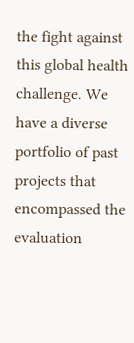the fight against this global health challenge. We have a diverse portfolio of past projects that encompassed the evaluation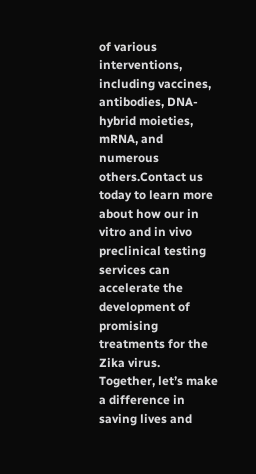of various interventions, including vaccines, antibodies, DNA-hybrid moieties, mRNA, and numerous others.Contact us today to learn more about how our in vitro and in vivo preclinical testing services can accelerate the development of promising treatments for the Zika virus. Together, let’s make a difference in saving lives and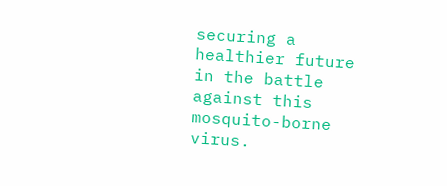securing a healthier future in the battle against this mosquito-borne virus.